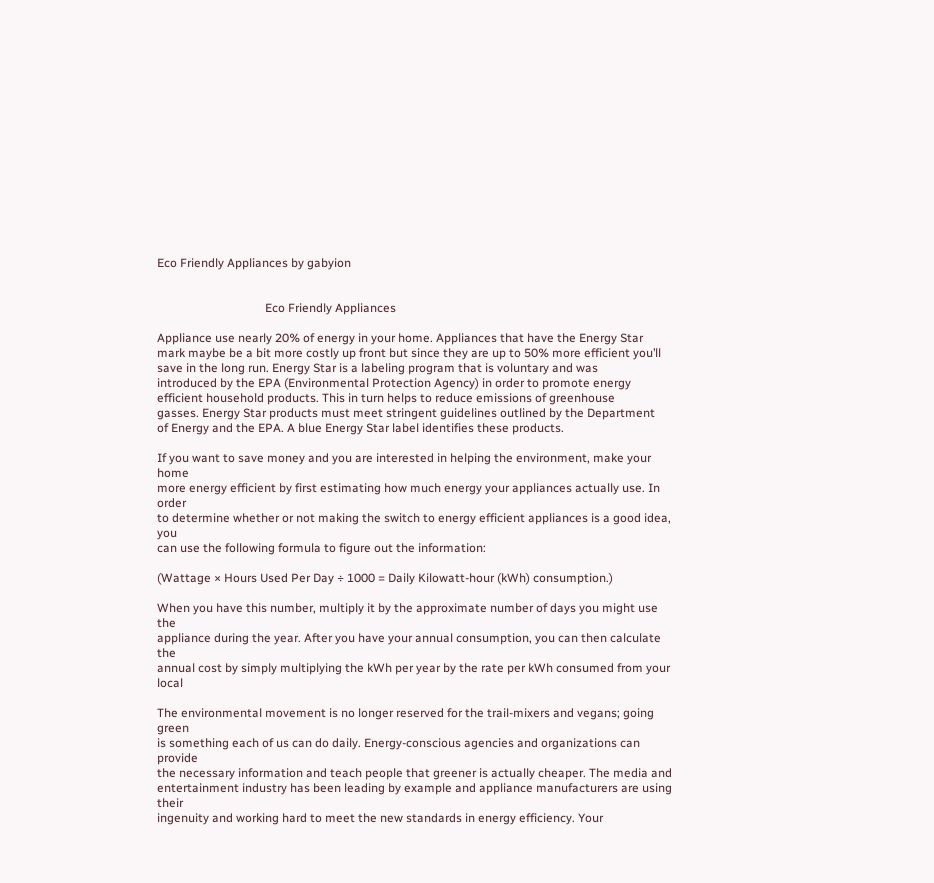Eco Friendly Appliances by gabyion


                                    Eco Friendly Appliances

Appliance use nearly 20% of energy in your home. Appliances that have the Energy Star
mark maybe be a bit more costly up front but since they are up to 50% more efficient you’ll
save in the long run. Energy Star is a labeling program that is voluntary and was
introduced by the EPA (Environmental Protection Agency) in order to promote energy
efficient household products. This in turn helps to reduce emissions of greenhouse
gasses. Energy Star products must meet stringent guidelines outlined by the Department
of Energy and the EPA. A blue Energy Star label identifies these products.

If you want to save money and you are interested in helping the environment, make your home
more energy efficient by first estimating how much energy your appliances actually use. In order
to determine whether or not making the switch to energy efficient appliances is a good idea, you
can use the following formula to figure out the information:

(Wattage × Hours Used Per Day ÷ 1000 = Daily Kilowatt-hour (kWh) consumption.)

When you have this number, multiply it by the approximate number of days you might use the
appliance during the year. After you have your annual consumption, you can then calculate the
annual cost by simply multiplying the kWh per year by the rate per kWh consumed from your local

The environmental movement is no longer reserved for the trail-mixers and vegans; going green
is something each of us can do daily. Energy-conscious agencies and organizations can provide
the necessary information and teach people that greener is actually cheaper. The media and
entertainment industry has been leading by example and appliance manufacturers are using their
ingenuity and working hard to meet the new standards in energy efficiency. Your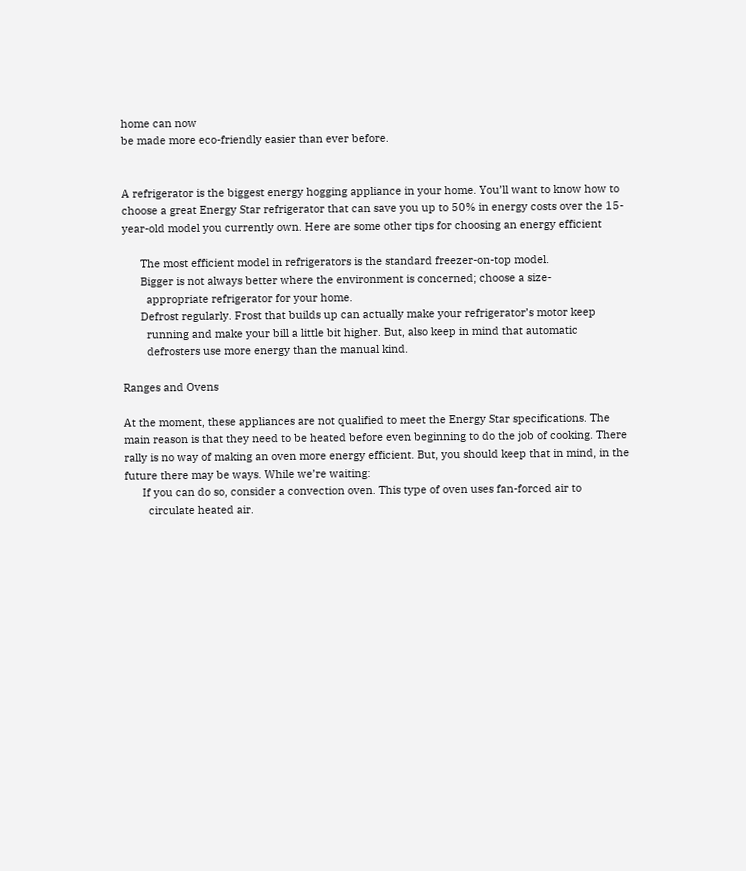home can now
be made more eco-friendly easier than ever before.


A refrigerator is the biggest energy hogging appliance in your home. You’ll want to know how to
choose a great Energy Star refrigerator that can save you up to 50% in energy costs over the 15-
year-old model you currently own. Here are some other tips for choosing an energy efficient

      The most efficient model in refrigerators is the standard freezer-on-top model.
      Bigger is not always better where the environment is concerned; choose a size-
        appropriate refrigerator for your home.
      Defrost regularly. Frost that builds up can actually make your refrigerator’s motor keep
        running and make your bill a little bit higher. But, also keep in mind that automatic
        defrosters use more energy than the manual kind.

Ranges and Ovens

At the moment, these appliances are not qualified to meet the Energy Star specifications. The
main reason is that they need to be heated before even beginning to do the job of cooking. There
rally is no way of making an oven more energy efficient. But, you should keep that in mind, in the
future there may be ways. While we’re waiting:
      If you can do so, consider a convection oven. This type of oven uses fan-forced air to
        circulate heated air.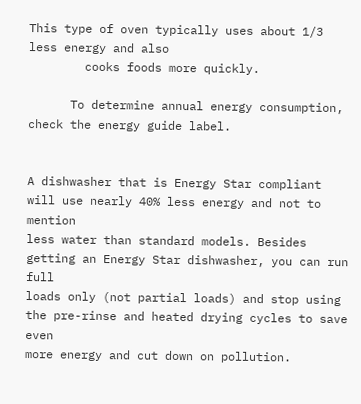This type of oven typically uses about 1/3 less energy and also
        cooks foods more quickly.

      To determine annual energy consumption, check the energy guide label.


A dishwasher that is Energy Star compliant will use nearly 40% less energy and not to mention
less water than standard models. Besides getting an Energy Star dishwasher, you can run full
loads only (not partial loads) and stop using the pre-rinse and heated drying cycles to save even
more energy and cut down on pollution.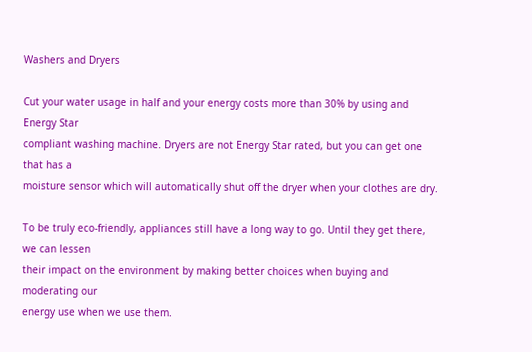Washers and Dryers

Cut your water usage in half and your energy costs more than 30% by using and Energy Star
compliant washing machine. Dryers are not Energy Star rated, but you can get one that has a
moisture sensor which will automatically shut off the dryer when your clothes are dry.

To be truly eco-friendly, appliances still have a long way to go. Until they get there, we can lessen
their impact on the environment by making better choices when buying and moderating our
energy use when we use them.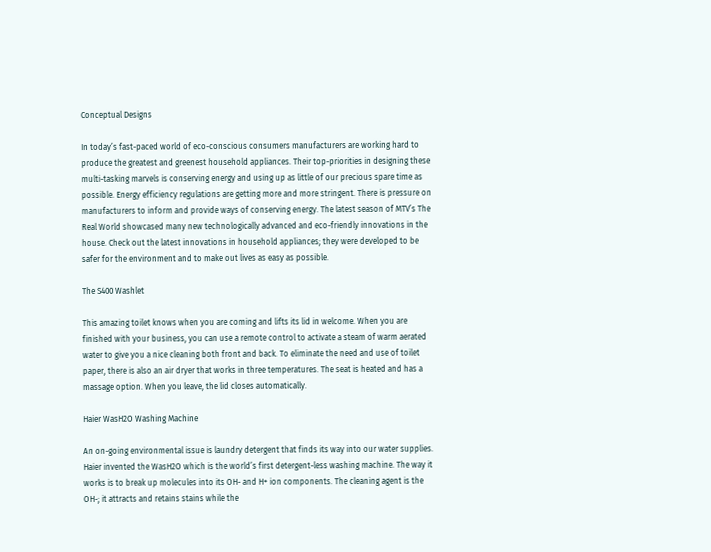Conceptual Designs

In today’s fast-paced world of eco-conscious consumers manufacturers are working hard to
produce the greatest and greenest household appliances. Their top-priorities in designing these
multi-tasking marvels is conserving energy and using up as little of our precious spare time as
possible. Energy efficiency regulations are getting more and more stringent. There is pressure on
manufacturers to inform and provide ways of conserving energy. The latest season of MTV’s The
Real World showcased many new technologically advanced and eco-friendly innovations in the
house. Check out the latest innovations in household appliances; they were developed to be
safer for the environment and to make out lives as easy as possible.

The S400 Washlet

This amazing toilet knows when you are coming and lifts its lid in welcome. When you are
finished with your business, you can use a remote control to activate a steam of warm aerated
water to give you a nice cleaning both front and back. To eliminate the need and use of toilet
paper, there is also an air dryer that works in three temperatures. The seat is heated and has a
massage option. When you leave, the lid closes automatically.

Haier WasH2O Washing Machine

An on-going environmental issue is laundry detergent that finds its way into our water supplies.
Haier invented the WasH2O which is the world’s first detergent-less washing machine. The way it
works is to break up molecules into its OH- and H+ ion components. The cleaning agent is the
OH-; it attracts and retains stains while the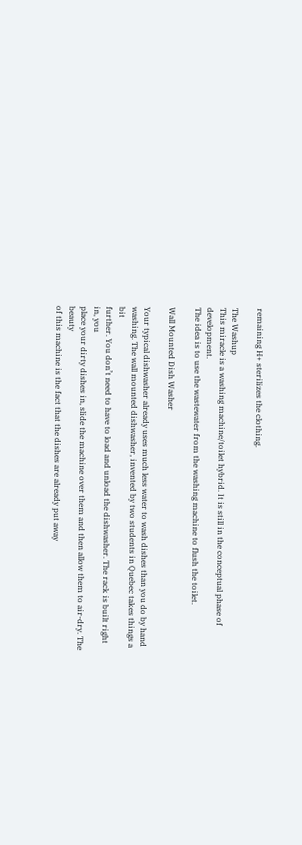remaining H+ sterilizes the clothing.

The Washup
This miracle is a washing machine/toilet hybrid. It is still in the conceptual phase of development.
The idea is to use the wastewater from the washing machine to flush the toilet.

Wall Mounted Dish Washer

Your typical dishwasher already uses much less water to wash dishes than you do by hand
washing. The wall mounted dishwasher, invented by two students in Quebec takes things a bit
further. You don’t need to have to load and unload the dishwasher. The rack is built right in, you
place your dirty dishes in, slide the machine over them and then allow them to air-dry. The beauty
of this machine is the fact that the dishes are already put away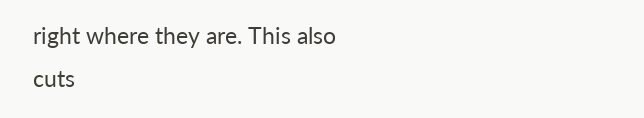right where they are. This also
cuts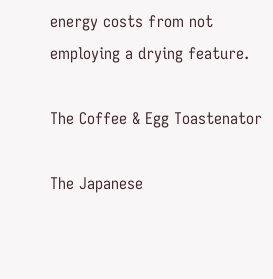energy costs from not employing a drying feature.

The Coffee & Egg Toastenator

The Japanese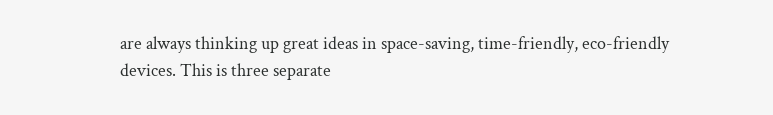are always thinking up great ideas in space-saving, time-friendly, eco-friendly
devices. This is three separate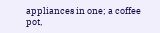appliances in one; a coffee pot,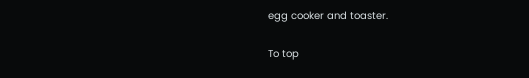egg cooker and toaster.

To top